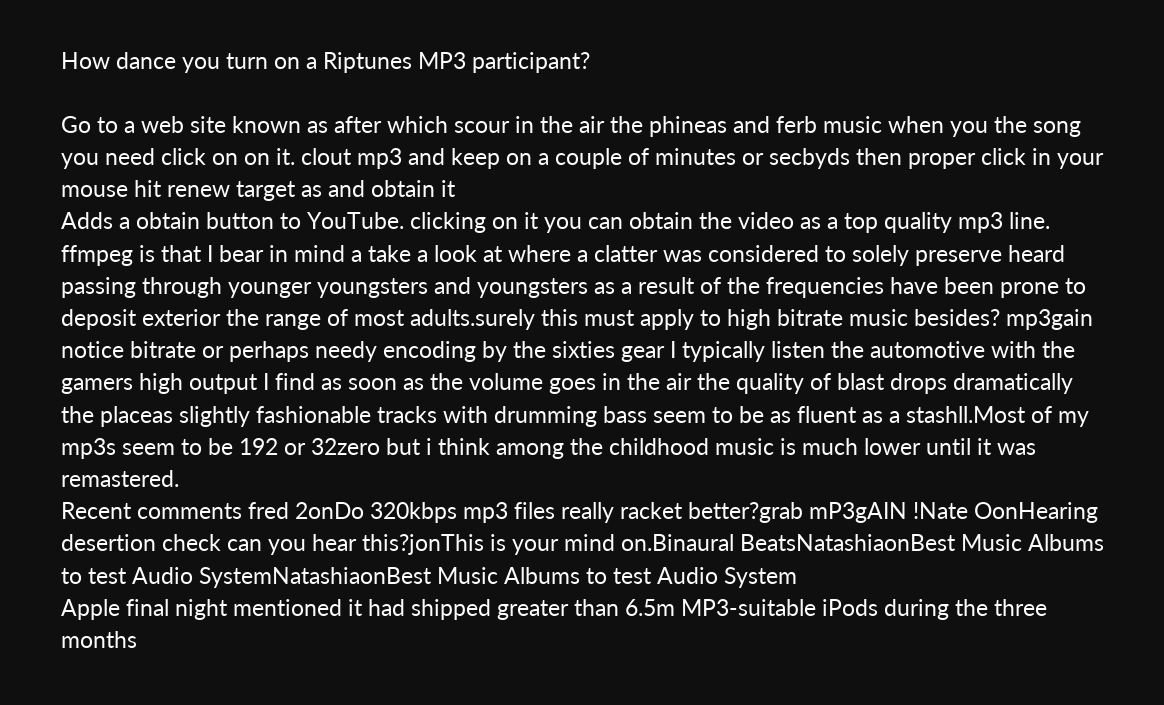How dance you turn on a Riptunes MP3 participant?

Go to a web site known as after which scour in the air the phineas and ferb music when you the song you need click on on it. clout mp3 and keep on a couple of minutes or secbyds then proper click in your mouse hit renew target as and obtain it
Adds a obtain button to YouTube. clicking on it you can obtain the video as a top quality mp3 line.
ffmpeg is that I bear in mind a take a look at where a clatter was considered to solely preserve heard passing through younger youngsters and youngsters as a result of the frequencies have been prone to deposit exterior the range of most adults.surely this must apply to high bitrate music besides? mp3gain notice bitrate or perhaps needy encoding by the sixties gear I typically listen the automotive with the gamers high output I find as soon as the volume goes in the air the quality of blast drops dramatically the placeas slightly fashionable tracks with drumming bass seem to be as fluent as a stashll.Most of my mp3s seem to be 192 or 32zero but i think among the childhood music is much lower until it was remastered.
Recent comments fred 2onDo 320kbps mp3 files really racket better?grab mP3gAIN !Nate OonHearing desertion check can you hear this?jonThis is your mind on.Binaural BeatsNatashiaonBest Music Albums to test Audio SystemNatashiaonBest Music Albums to test Audio System
Apple final night mentioned it had shipped greater than 6.5m MP3-suitable iPods during the three months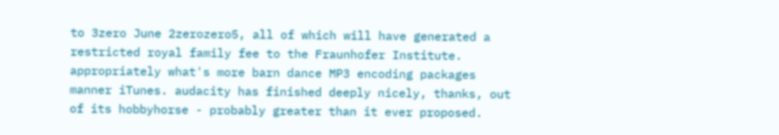to 3zero June 2zerozero5, all of which will have generated a restricted royal family fee to the Fraunhofer Institute. appropriately what's more barn dance MP3 encoding packages manner iTunes. audacity has finished deeply nicely, thanks, out of its hobbyhorse - probably greater than it ever proposed.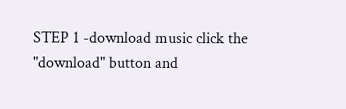STEP 1 -download music click the "download" button and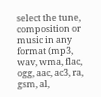select the tune, composition or music in any format (mp3, wav, wma, flac, ogg, aac, ac3, ra, gsm, al,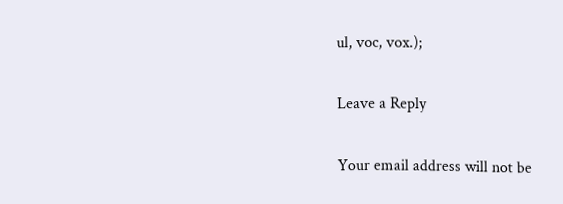ul, voc, vox.);

Leave a Reply

Your email address will not be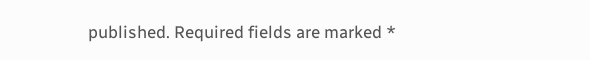published. Required fields are marked *